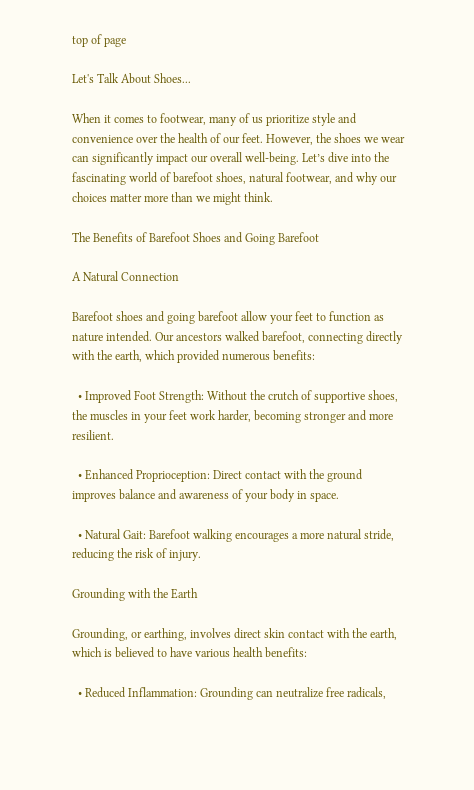top of page

Let's Talk About Shoes...

When it comes to footwear, many of us prioritize style and convenience over the health of our feet. However, the shoes we wear can significantly impact our overall well-being. Let’s dive into the fascinating world of barefoot shoes, natural footwear, and why our choices matter more than we might think.

The Benefits of Barefoot Shoes and Going Barefoot

A Natural Connection

Barefoot shoes and going barefoot allow your feet to function as nature intended. Our ancestors walked barefoot, connecting directly with the earth, which provided numerous benefits:

  • Improved Foot Strength: Without the crutch of supportive shoes, the muscles in your feet work harder, becoming stronger and more resilient.

  • Enhanced Proprioception: Direct contact with the ground improves balance and awareness of your body in space.

  • Natural Gait: Barefoot walking encourages a more natural stride, reducing the risk of injury.

Grounding with the Earth

Grounding, or earthing, involves direct skin contact with the earth, which is believed to have various health benefits:

  • Reduced Inflammation: Grounding can neutralize free radicals,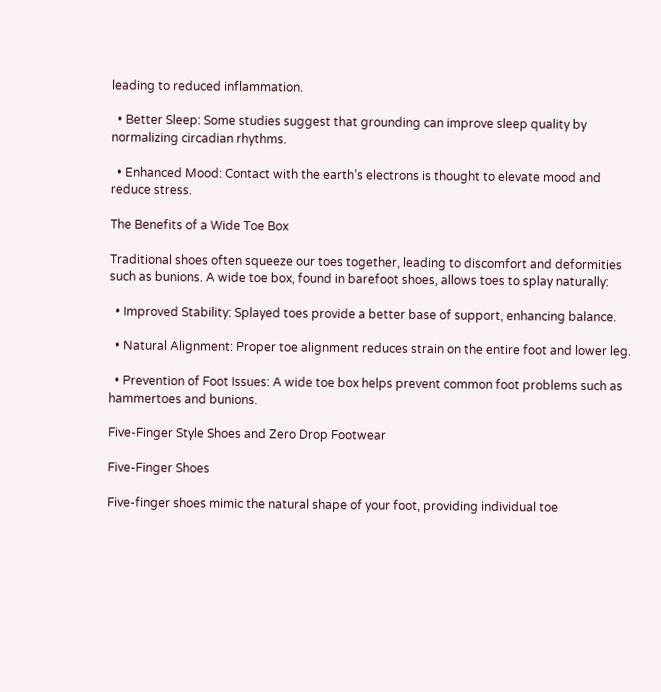leading to reduced inflammation.

  • Better Sleep: Some studies suggest that grounding can improve sleep quality by normalizing circadian rhythms.

  • Enhanced Mood: Contact with the earth’s electrons is thought to elevate mood and reduce stress.

The Benefits of a Wide Toe Box

Traditional shoes often squeeze our toes together, leading to discomfort and deformities such as bunions. A wide toe box, found in barefoot shoes, allows toes to splay naturally:

  • Improved Stability: Splayed toes provide a better base of support, enhancing balance.

  • Natural Alignment: Proper toe alignment reduces strain on the entire foot and lower leg.

  • Prevention of Foot Issues: A wide toe box helps prevent common foot problems such as hammertoes and bunions.

Five-Finger Style Shoes and Zero Drop Footwear

Five-Finger Shoes

Five-finger shoes mimic the natural shape of your foot, providing individual toe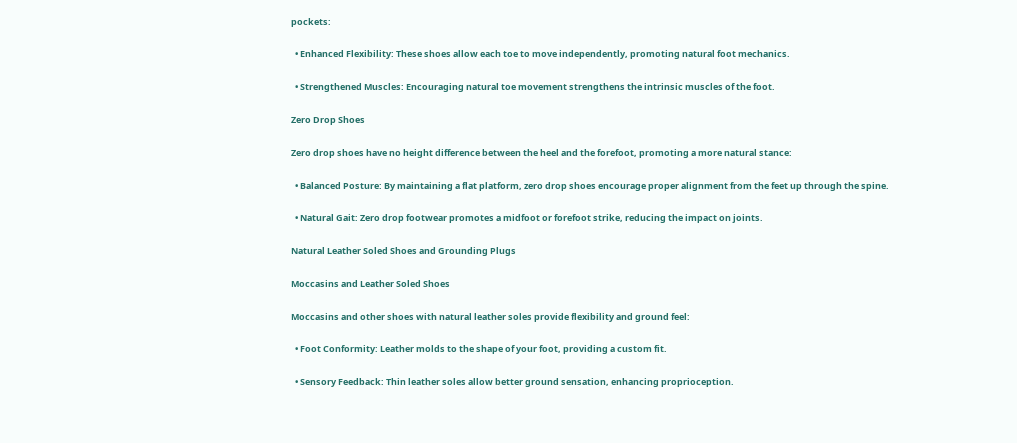pockets:

  • Enhanced Flexibility: These shoes allow each toe to move independently, promoting natural foot mechanics.

  • Strengthened Muscles: Encouraging natural toe movement strengthens the intrinsic muscles of the foot.

Zero Drop Shoes

Zero drop shoes have no height difference between the heel and the forefoot, promoting a more natural stance:

  • Balanced Posture: By maintaining a flat platform, zero drop shoes encourage proper alignment from the feet up through the spine.

  • Natural Gait: Zero drop footwear promotes a midfoot or forefoot strike, reducing the impact on joints.

Natural Leather Soled Shoes and Grounding Plugs

Moccasins and Leather Soled Shoes

Moccasins and other shoes with natural leather soles provide flexibility and ground feel:

  • Foot Conformity: Leather molds to the shape of your foot, providing a custom fit.

  • Sensory Feedback: Thin leather soles allow better ground sensation, enhancing proprioception.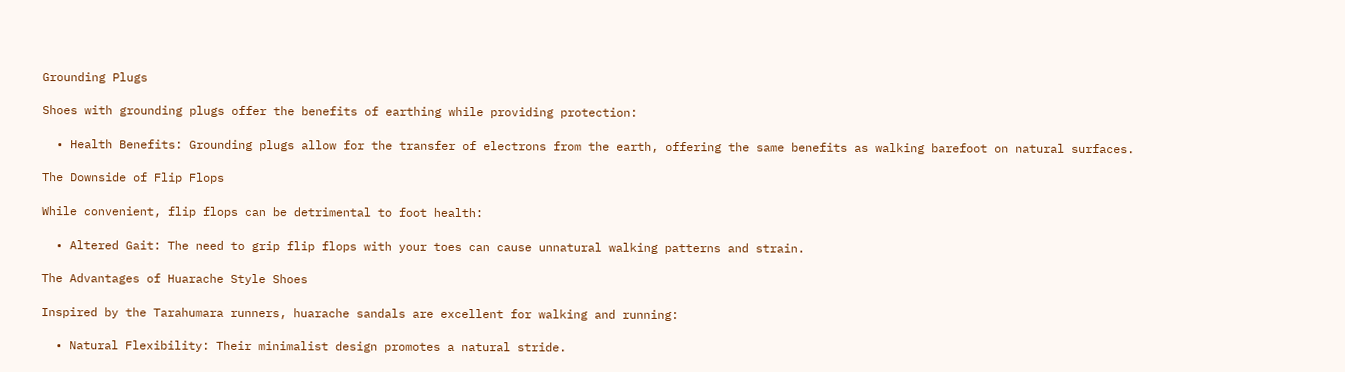Grounding Plugs

Shoes with grounding plugs offer the benefits of earthing while providing protection:

  • Health Benefits: Grounding plugs allow for the transfer of electrons from the earth, offering the same benefits as walking barefoot on natural surfaces.

The Downside of Flip Flops

While convenient, flip flops can be detrimental to foot health:

  • Altered Gait: The need to grip flip flops with your toes can cause unnatural walking patterns and strain.

The Advantages of Huarache Style Shoes

Inspired by the Tarahumara runners, huarache sandals are excellent for walking and running:

  • Natural Flexibility: Their minimalist design promotes a natural stride.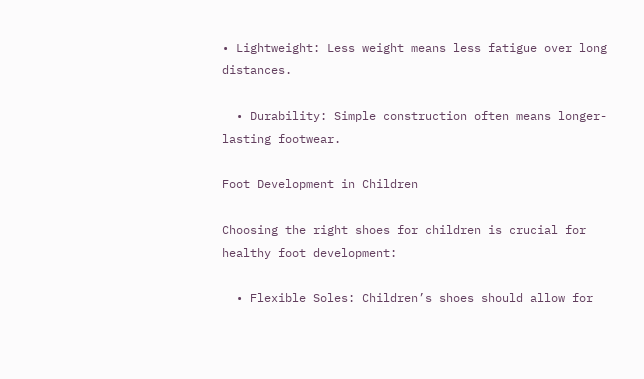• Lightweight: Less weight means less fatigue over long distances.

  • Durability: Simple construction often means longer-lasting footwear.

Foot Development in Children

Choosing the right shoes for children is crucial for healthy foot development:

  • Flexible Soles: Children’s shoes should allow for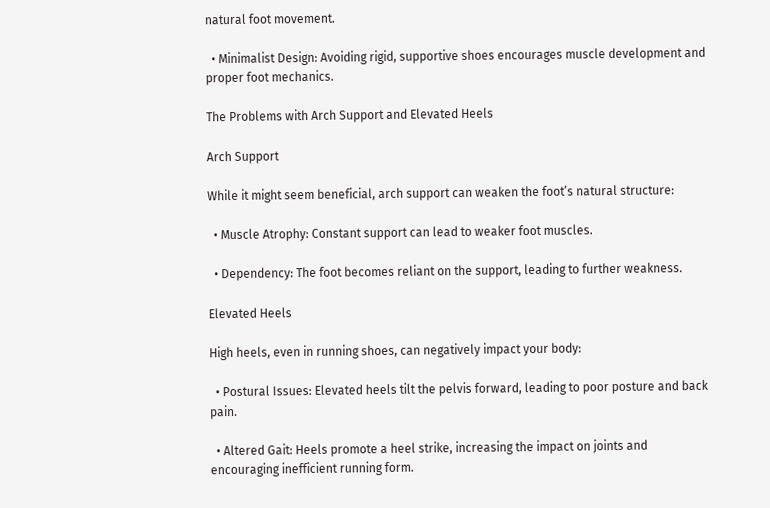natural foot movement.

  • Minimalist Design: Avoiding rigid, supportive shoes encourages muscle development and proper foot mechanics.

The Problems with Arch Support and Elevated Heels

Arch Support

While it might seem beneficial, arch support can weaken the foot’s natural structure:

  • Muscle Atrophy: Constant support can lead to weaker foot muscles.

  • Dependency: The foot becomes reliant on the support, leading to further weakness.

Elevated Heels

High heels, even in running shoes, can negatively impact your body:

  • Postural Issues: Elevated heels tilt the pelvis forward, leading to poor posture and back pain.

  • Altered Gait: Heels promote a heel strike, increasing the impact on joints and encouraging inefficient running form.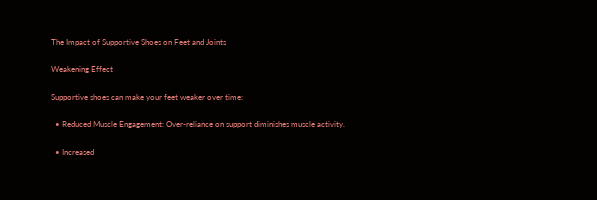The Impact of Supportive Shoes on Feet and Joints

Weakening Effect

Supportive shoes can make your feet weaker over time:

  • Reduced Muscle Engagement: Over-reliance on support diminishes muscle activity.

  • Increased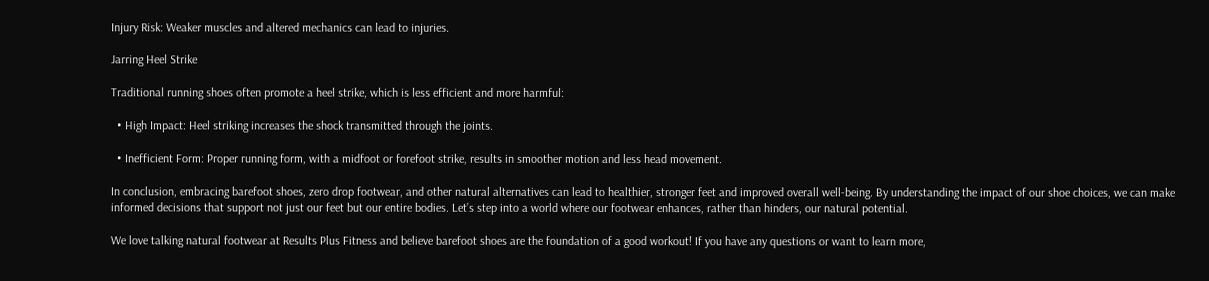Injury Risk: Weaker muscles and altered mechanics can lead to injuries.

Jarring Heel Strike

Traditional running shoes often promote a heel strike, which is less efficient and more harmful:

  • High Impact: Heel striking increases the shock transmitted through the joints.

  • Inefficient Form: Proper running form, with a midfoot or forefoot strike, results in smoother motion and less head movement.

In conclusion, embracing barefoot shoes, zero drop footwear, and other natural alternatives can lead to healthier, stronger feet and improved overall well-being. By understanding the impact of our shoe choices, we can make informed decisions that support not just our feet but our entire bodies. Let’s step into a world where our footwear enhances, rather than hinders, our natural potential.

We love talking natural footwear at Results Plus Fitness and believe barefoot shoes are the foundation of a good workout! If you have any questions or want to learn more,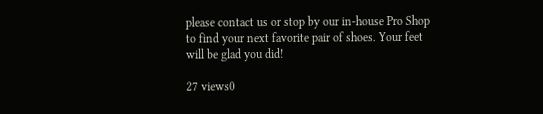please contact us or stop by our in-house Pro Shop to find your next favorite pair of shoes. Your feet will be glad you did!

27 views0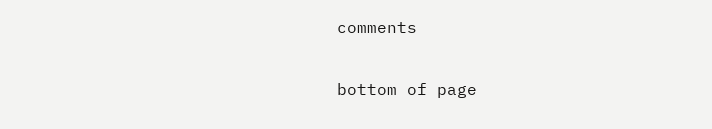comments


bottom of page